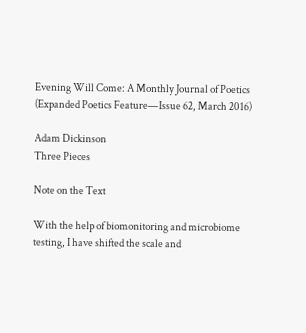Evening Will Come: A Monthly Journal of Poetics (Expanded Poetics Feature—Issue 62, March 2016)

Adam Dickinson
Three Pieces

Note on the Text

With the help of biomonitoring and microbiome testing, I have shifted the scale and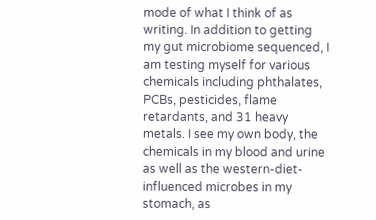mode of what I think of as writing. In addition to getting my gut microbiome sequenced, I am testing myself for various chemicals including phthalates, PCBs, pesticides, flame retardants, and 31 heavy metals. I see my own body, the chemicals in my blood and urine as well as the western-diet-influenced microbes in my stomach, as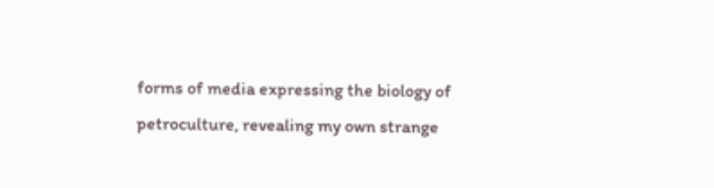forms of media expressing the biology of petroculture, revealing my own strange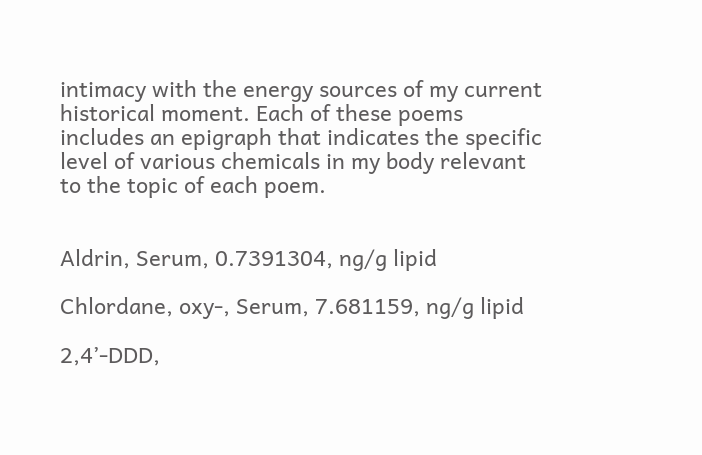intimacy with the energy sources of my current historical moment. Each of these poems includes an epigraph that indicates the specific level of various chemicals in my body relevant to the topic of each poem.


Aldrin, Serum, 0.7391304, ng/g lipid

Chlordane, oxy-, Serum, 7.681159, ng/g lipid

2,4’-DDD,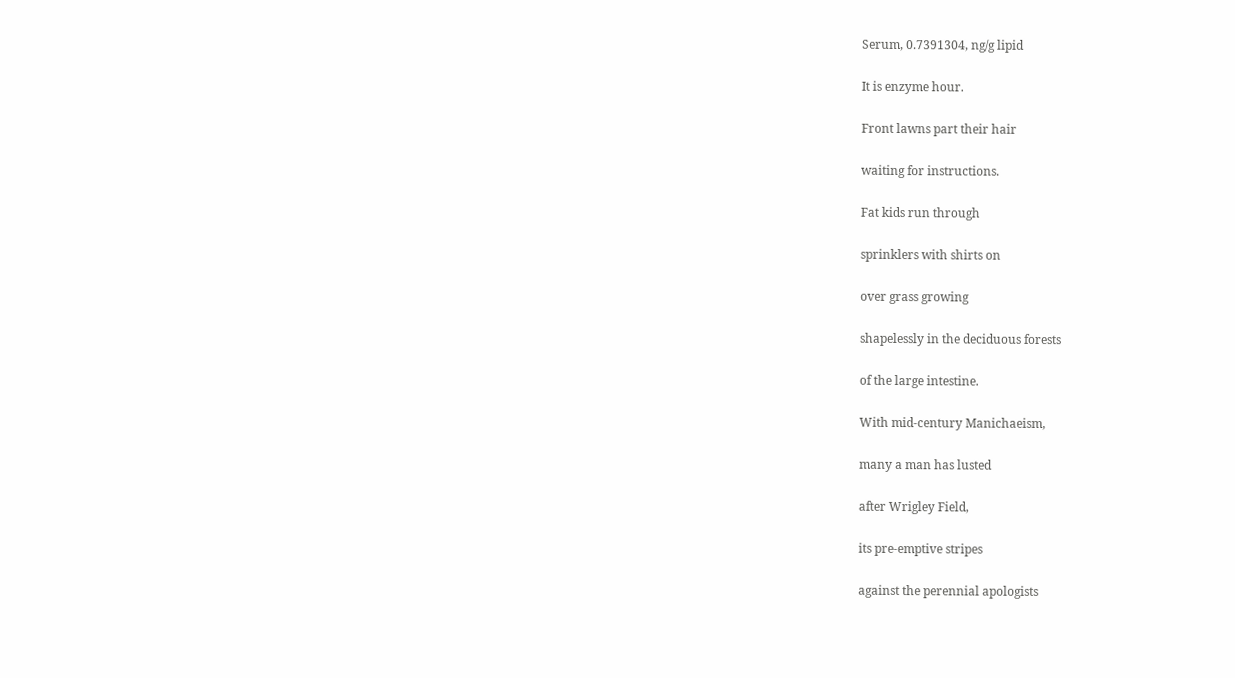Serum, 0.7391304, ng/g lipid

It is enzyme hour.

Front lawns part their hair

waiting for instructions.

Fat kids run through

sprinklers with shirts on

over grass growing

shapelessly in the deciduous forests

of the large intestine.

With mid-century Manichaeism,

many a man has lusted

after Wrigley Field,

its pre-emptive stripes

against the perennial apologists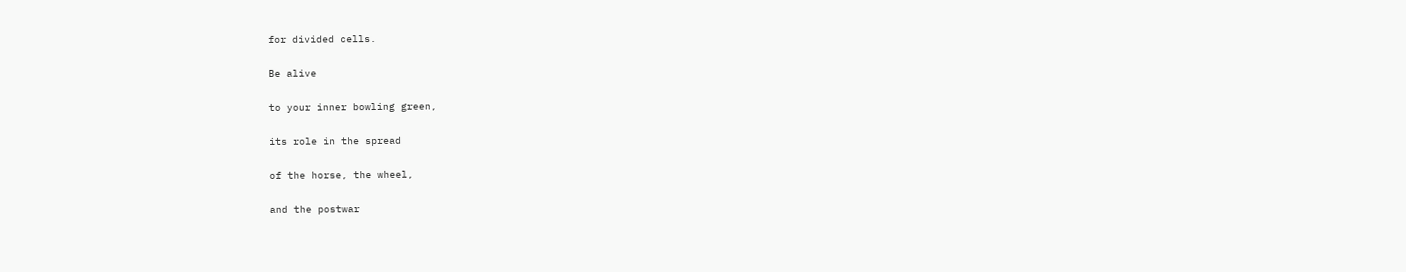for divided cells.

Be alive

to your inner bowling green,

its role in the spread

of the horse, the wheel,

and the postwar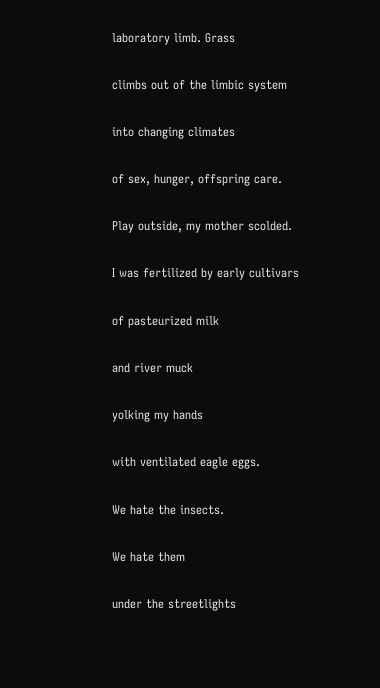laboratory limb. Grass

climbs out of the limbic system

into changing climates

of sex, hunger, offspring care.

Play outside, my mother scolded.

I was fertilized by early cultivars

of pasteurized milk

and river muck

yolking my hands

with ventilated eagle eggs.

We hate the insects.

We hate them

under the streetlights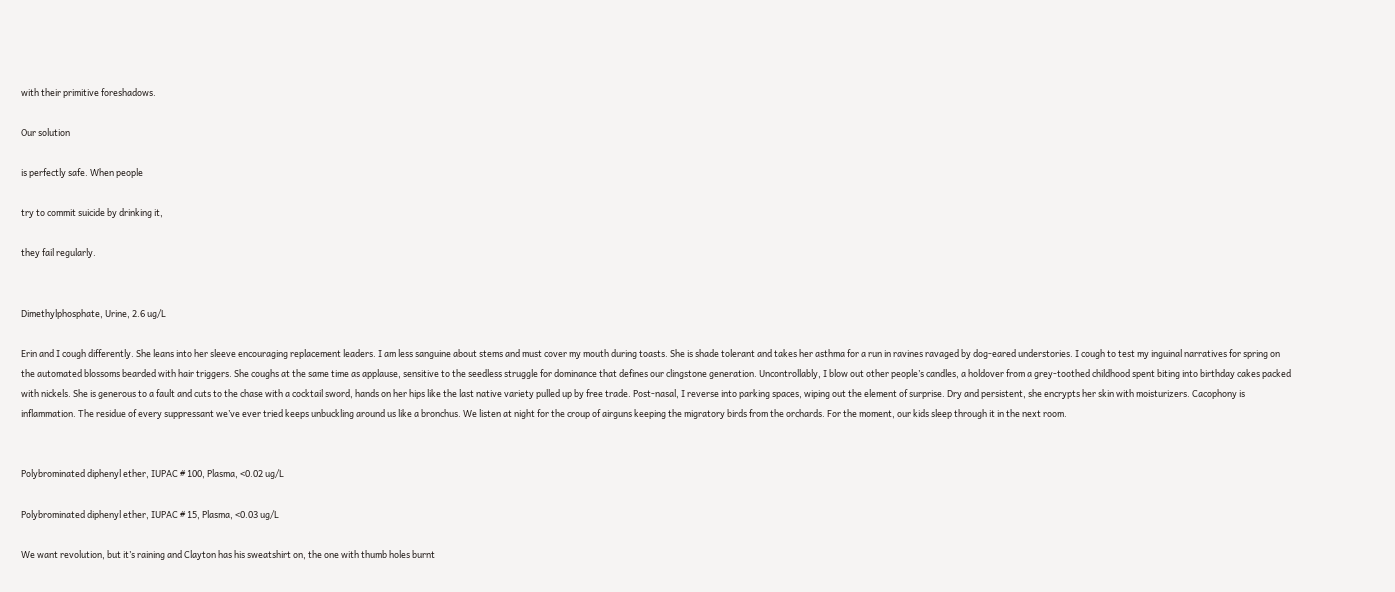with their primitive foreshadows.

Our solution

is perfectly safe. When people

try to commit suicide by drinking it,

they fail regularly.


Dimethylphosphate, Urine, 2.6 ug/L

Erin and I cough differently. She leans into her sleeve encouraging replacement leaders. I am less sanguine about stems and must cover my mouth during toasts. She is shade tolerant and takes her asthma for a run in ravines ravaged by dog-eared understories. I cough to test my inguinal narratives for spring on the automated blossoms bearded with hair triggers. She coughs at the same time as applause, sensitive to the seedless struggle for dominance that defines our clingstone generation. Uncontrollably, I blow out other people’s candles, a holdover from a grey-toothed childhood spent biting into birthday cakes packed with nickels. She is generous to a fault and cuts to the chase with a cocktail sword, hands on her hips like the last native variety pulled up by free trade. Post-nasal, I reverse into parking spaces, wiping out the element of surprise. Dry and persistent, she encrypts her skin with moisturizers. Cacophony is inflammation. The residue of every suppressant we’ve ever tried keeps unbuckling around us like a bronchus. We listen at night for the croup of airguns keeping the migratory birds from the orchards. For the moment, our kids sleep through it in the next room.


Polybrominated diphenyl ether, IUPAC # 100, Plasma, <0.02 ug/L

Polybrominated diphenyl ether, IUPAC # 15, Plasma, <0.03 ug/L

We want revolution, but it’s raining and Clayton has his sweatshirt on, the one with thumb holes burnt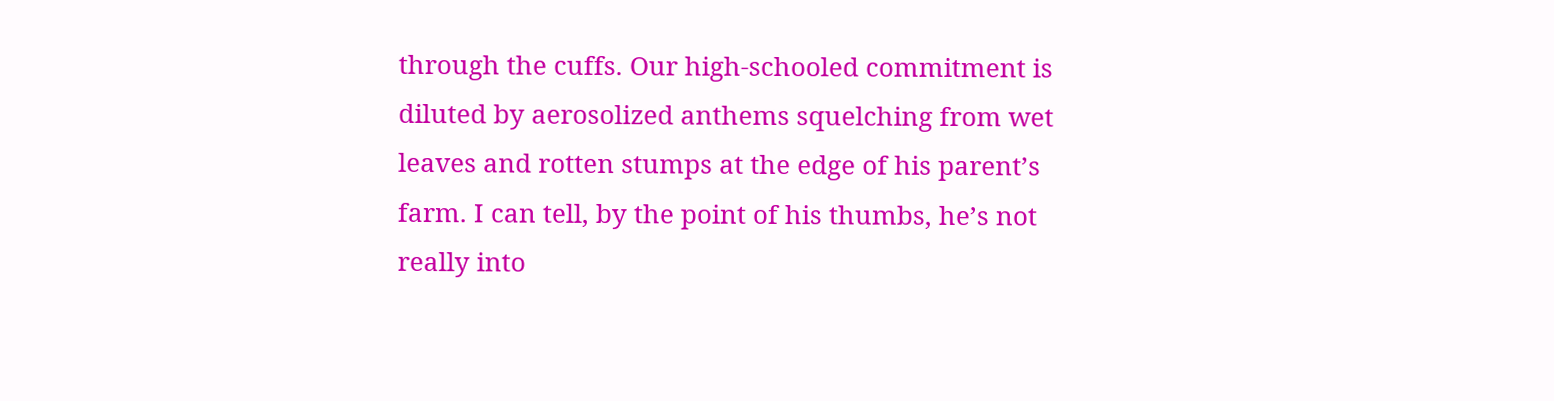through the cuffs. Our high-schooled commitment is diluted by aerosolized anthems squelching from wet leaves and rotten stumps at the edge of his parent’s farm. I can tell, by the point of his thumbs, he’s not really into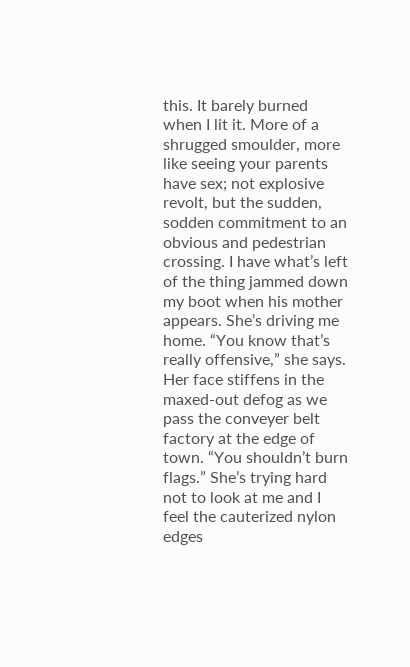this. It barely burned when I lit it. More of a shrugged smoulder, more like seeing your parents have sex; not explosive revolt, but the sudden, sodden commitment to an obvious and pedestrian crossing. I have what’s left of the thing jammed down my boot when his mother appears. She’s driving me home. “You know that’s really offensive,” she says. Her face stiffens in the maxed-out defog as we pass the conveyer belt factory at the edge of town. “You shouldn’t burn flags.” She’s trying hard not to look at me and I feel the cauterized nylon edges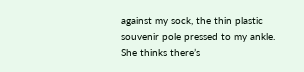against my sock, the thin plastic souvenir pole pressed to my ankle. She thinks there’s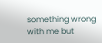something wrong with me but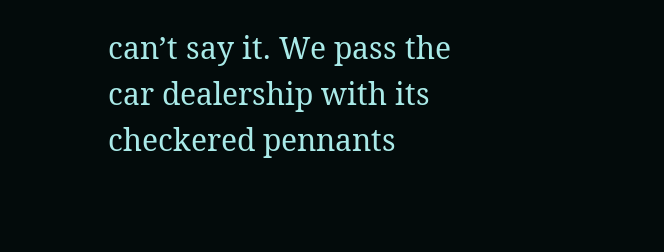can’t say it. We pass the car dealership with its checkered pennants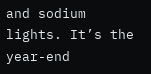and sodium lights. It’s the year-end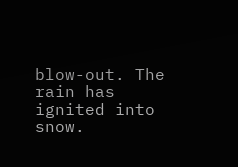blow-out. The rain has ignited into snow.